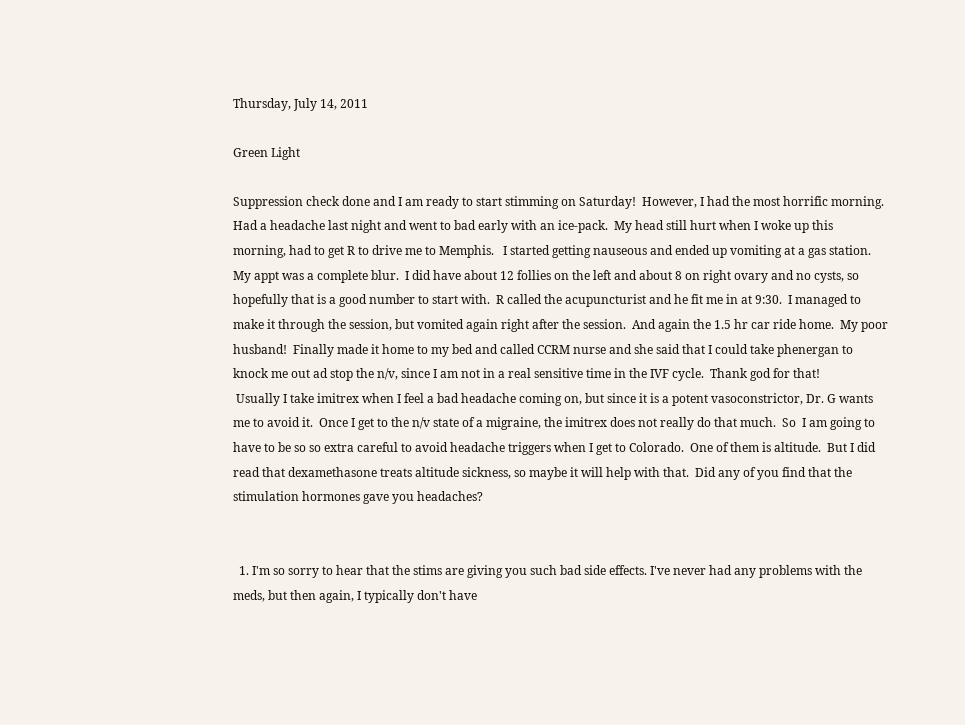Thursday, July 14, 2011

Green Light

Suppression check done and I am ready to start stimming on Saturday!  However, I had the most horrific morning.  Had a headache last night and went to bad early with an ice-pack.  My head still hurt when I woke up this morning, had to get R to drive me to Memphis.   I started getting nauseous and ended up vomiting at a gas station.  My appt was a complete blur.  I did have about 12 follies on the left and about 8 on right ovary and no cysts, so hopefully that is a good number to start with.  R called the acupuncturist and he fit me in at 9:30.  I managed to make it through the session, but vomited again right after the session.  And again the 1.5 hr car ride home.  My poor husband!  Finally made it home to my bed and called CCRM nurse and she said that I could take phenergan to knock me out ad stop the n/v, since I am not in a real sensitive time in the IVF cycle.  Thank god for that!
 Usually I take imitrex when I feel a bad headache coming on, but since it is a potent vasoconstrictor, Dr. G wants me to avoid it.  Once I get to the n/v state of a migraine, the imitrex does not really do that much.  So  I am going to have to be so so extra careful to avoid headache triggers when I get to Colorado.  One of them is altitude.  But I did read that dexamethasone treats altitude sickness, so maybe it will help with that.  Did any of you find that the stimulation hormones gave you headaches?


  1. I'm so sorry to hear that the stims are giving you such bad side effects. I've never had any problems with the meds, but then again, I typically don't have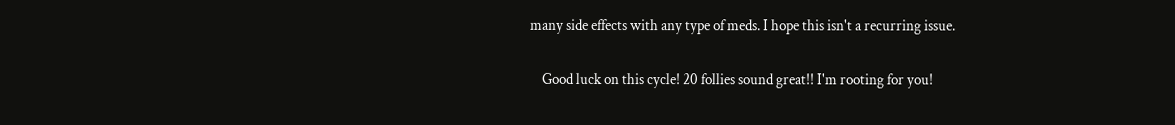many side effects with any type of meds. I hope this isn't a recurring issue.

    Good luck on this cycle! 20 follies sound great!! I'm rooting for you!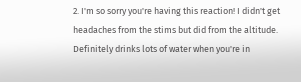2. I'm so sorry you're having this reaction! I didn't get headaches from the stims but did from the altitude. Definitely drinks lots of water when you're in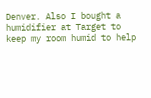Denver. Also I bought a humidifier at Target to keep my room humid to help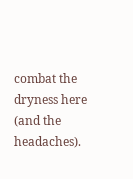combat the dryness here (and the headaches).